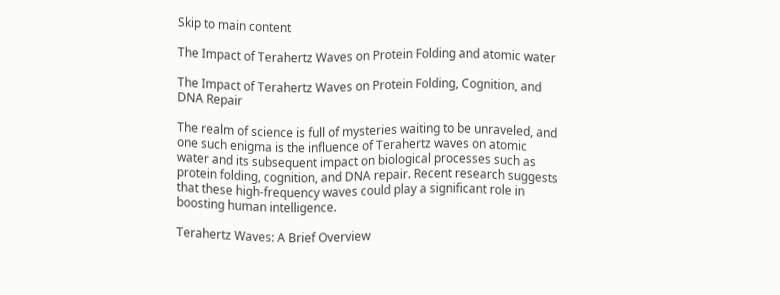Skip to main content

The Impact of Terahertz Waves on Protein Folding and atomic water

The Impact of Terahertz Waves on Protein Folding, Cognition, and DNA Repair

The realm of science is full of mysteries waiting to be unraveled, and one such enigma is the influence of Terahertz waves on atomic water and its subsequent impact on biological processes such as protein folding, cognition, and DNA repair. Recent research suggests that these high-frequency waves could play a significant role in boosting human intelligence.

Terahertz Waves: A Brief Overview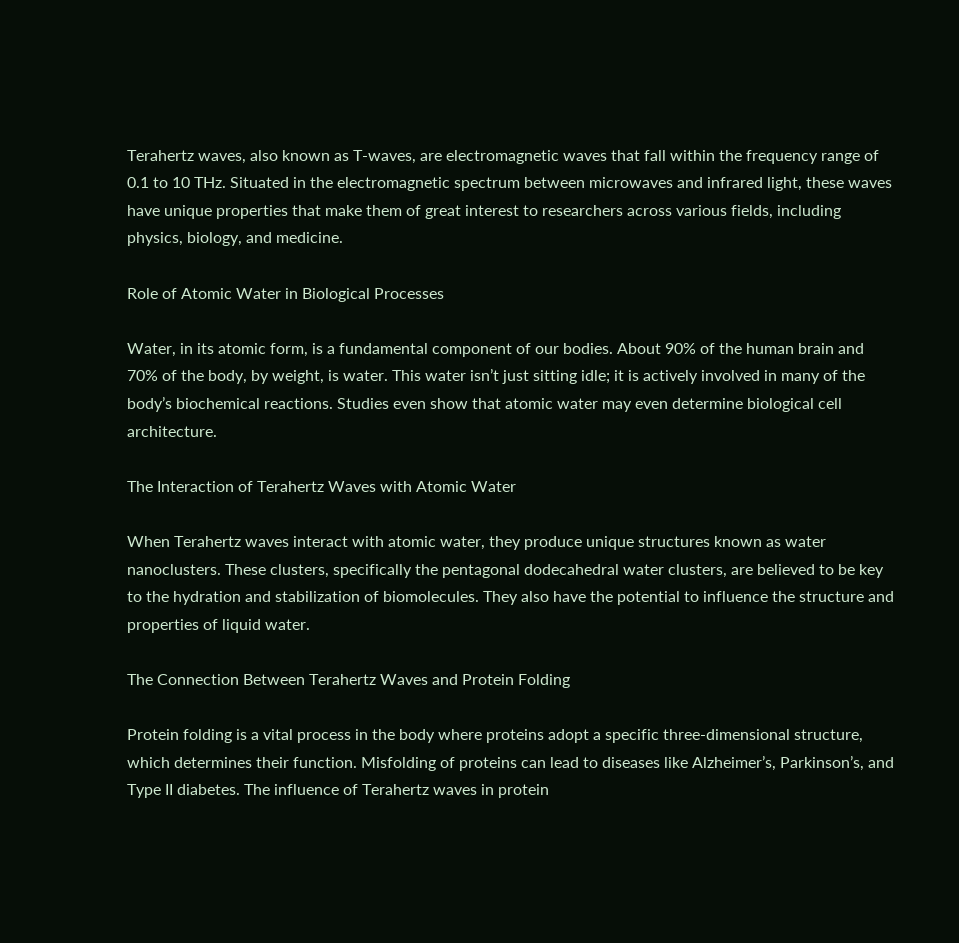Terahertz waves, also known as T-waves, are electromagnetic waves that fall within the frequency range of 0.1 to 10 THz. Situated in the electromagnetic spectrum between microwaves and infrared light, these waves have unique properties that make them of great interest to researchers across various fields, including physics, biology, and medicine.

Role of Atomic Water in Biological Processes

Water, in its atomic form, is a fundamental component of our bodies. About 90% of the human brain and 70% of the body, by weight, is water. This water isn’t just sitting idle; it is actively involved in many of the body’s biochemical reactions. Studies even show that atomic water may even determine biological cell architecture.

The Interaction of Terahertz Waves with Atomic Water

When Terahertz waves interact with atomic water, they produce unique structures known as water nanoclusters. These clusters, specifically the pentagonal dodecahedral water clusters, are believed to be key to the hydration and stabilization of biomolecules. They also have the potential to influence the structure and properties of liquid water.

The Connection Between Terahertz Waves and Protein Folding

Protein folding is a vital process in the body where proteins adopt a specific three-dimensional structure, which determines their function. Misfolding of proteins can lead to diseases like Alzheimer’s, Parkinson’s, and Type II diabetes. The influence of Terahertz waves in protein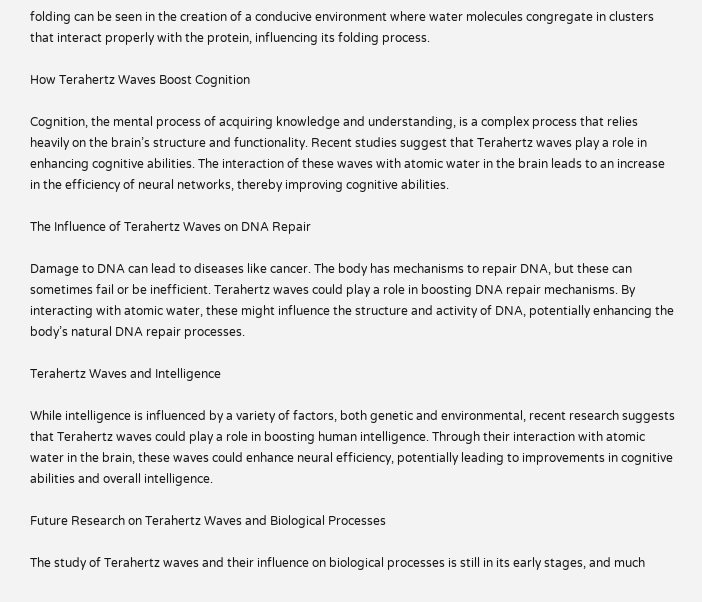folding can be seen in the creation of a conducive environment where water molecules congregate in clusters that interact properly with the protein, influencing its folding process.

How Terahertz Waves Boost Cognition

Cognition, the mental process of acquiring knowledge and understanding, is a complex process that relies heavily on the brain’s structure and functionality. Recent studies suggest that Terahertz waves play a role in enhancing cognitive abilities. The interaction of these waves with atomic water in the brain leads to an increase in the efficiency of neural networks, thereby improving cognitive abilities.

The Influence of Terahertz Waves on DNA Repair

Damage to DNA can lead to diseases like cancer. The body has mechanisms to repair DNA, but these can sometimes fail or be inefficient. Terahertz waves could play a role in boosting DNA repair mechanisms. By interacting with atomic water, these might influence the structure and activity of DNA, potentially enhancing the body’s natural DNA repair processes.

Terahertz Waves and Intelligence

While intelligence is influenced by a variety of factors, both genetic and environmental, recent research suggests that Terahertz waves could play a role in boosting human intelligence. Through their interaction with atomic water in the brain, these waves could enhance neural efficiency, potentially leading to improvements in cognitive abilities and overall intelligence.

Future Research on Terahertz Waves and Biological Processes

The study of Terahertz waves and their influence on biological processes is still in its early stages, and much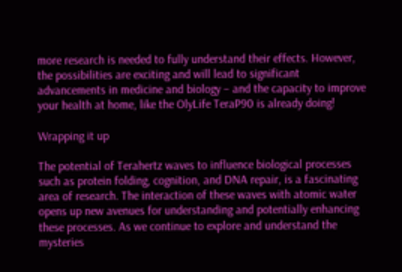more research is needed to fully understand their effects. However, the possibilities are exciting and will lead to significant advancements in medicine and biology – and the capacity to improve your health at home, like the OlyLife TeraP90 is already doing!

Wrapping it up

The potential of Terahertz waves to influence biological processes such as protein folding, cognition, and DNA repair, is a fascinating area of research. The interaction of these waves with atomic water opens up new avenues for understanding and potentially enhancing these processes. As we continue to explore and understand the mysteries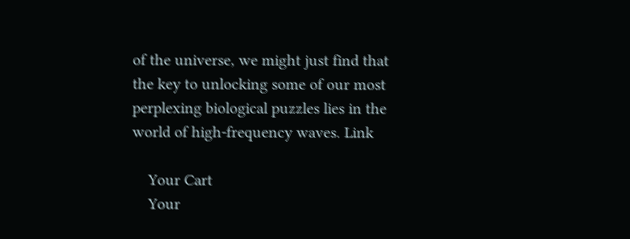of the universe, we might just find that the key to unlocking some of our most perplexing biological puzzles lies in the world of high-frequency waves. Link

    Your Cart
    Your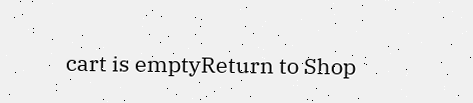cart is emptyReturn to Shop